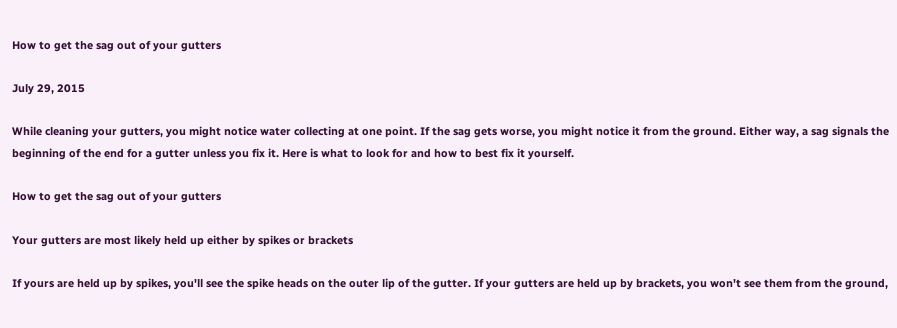How to get the sag out of your gutters

July 29, 2015

While cleaning your gutters, you might notice water collecting at one point. If the sag gets worse, you might notice it from the ground. Either way, a sag signals the beginning of the end for a gutter unless you fix it. Here is what to look for and how to best fix it yourself.

How to get the sag out of your gutters

Your gutters are most likely held up either by spikes or brackets

If yours are held up by spikes, you'll see the spike heads on the outer lip of the gutter. If your gutters are held up by brackets, you won't see them from the ground,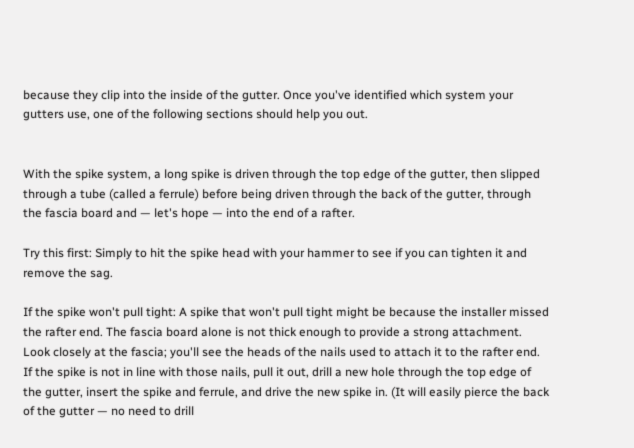because they clip into the inside of the gutter. Once you've identified which system your gutters use, one of the following sections should help you out.


With the spike system, a long spike is driven through the top edge of the gutter, then slipped through a tube (called a ferrule) before being driven through the back of the gutter, through the fascia board and — let's hope — into the end of a rafter.

Try this first: Simply to hit the spike head with your hammer to see if you can tighten it and remove the sag.

If the spike won't pull tight: A spike that won't pull tight might be because the installer missed the rafter end. The fascia board alone is not thick enough to provide a strong attachment. Look closely at the fascia; you'll see the heads of the nails used to attach it to the rafter end. If the spike is not in line with those nails, pull it out, drill a new hole through the top edge of the gutter, insert the spike and ferrule, and drive the new spike in. (It will easily pierce the back of the gutter — no need to drill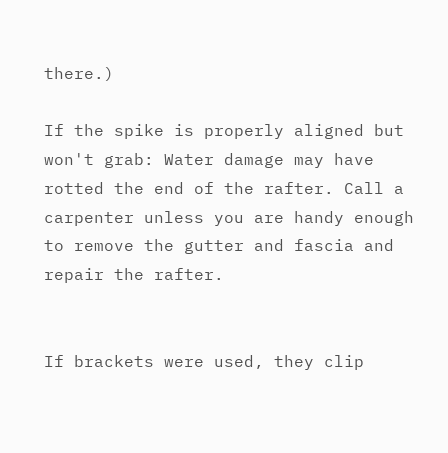there.)

If the spike is properly aligned but won't grab: Water damage may have rotted the end of the rafter. Call a carpenter unless you are handy enough to remove the gutter and fascia and repair the rafter.


If brackets were used, they clip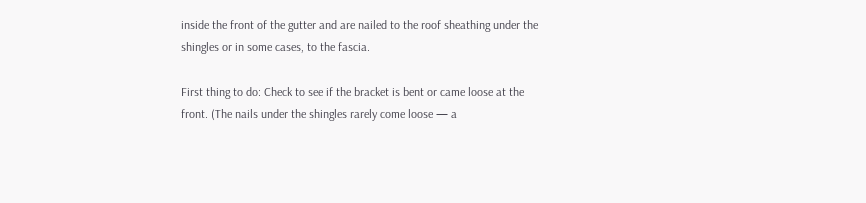inside the front of the gutter and are nailed to the roof sheathing under the shingles or in some cases, to the fascia.

First thing to do: Check to see if the bracket is bent or came loose at the front. (The nails under the shingles rarely come loose — a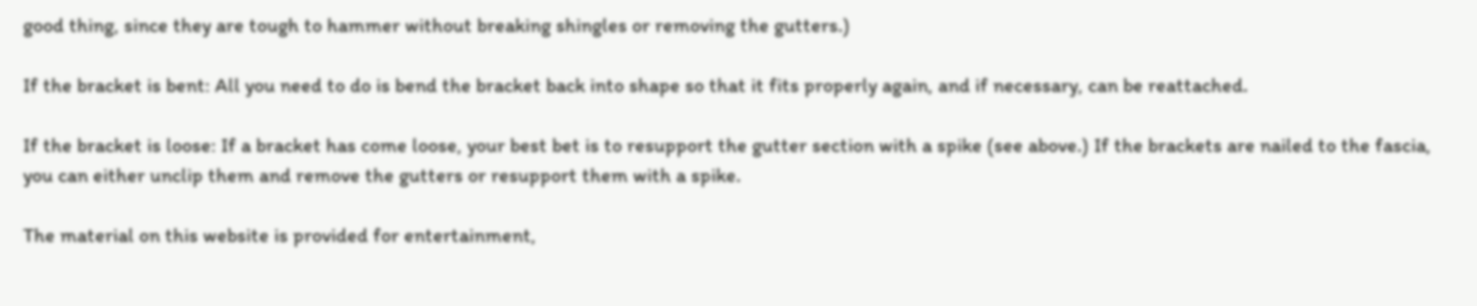good thing, since they are tough to hammer without breaking shingles or removing the gutters.)

If the bracket is bent: All you need to do is bend the bracket back into shape so that it fits properly again, and if necessary, can be reattached.

If the bracket is loose: If a bracket has come loose, your best bet is to resupport the gutter section with a spike (see above.) If the brackets are nailed to the fascia, you can either unclip them and remove the gutters or resupport them with a spike.

The material on this website is provided for entertainment,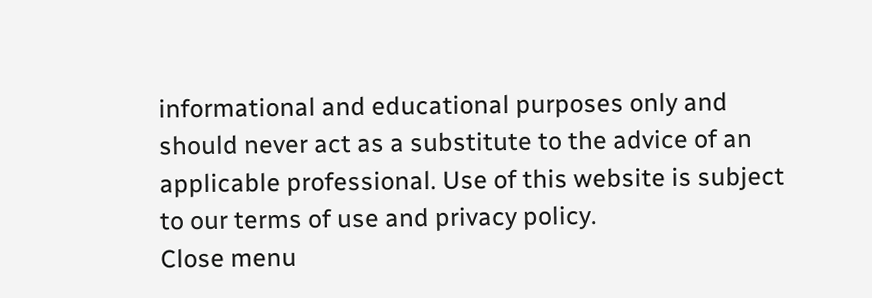informational and educational purposes only and should never act as a substitute to the advice of an applicable professional. Use of this website is subject to our terms of use and privacy policy.
Close menu